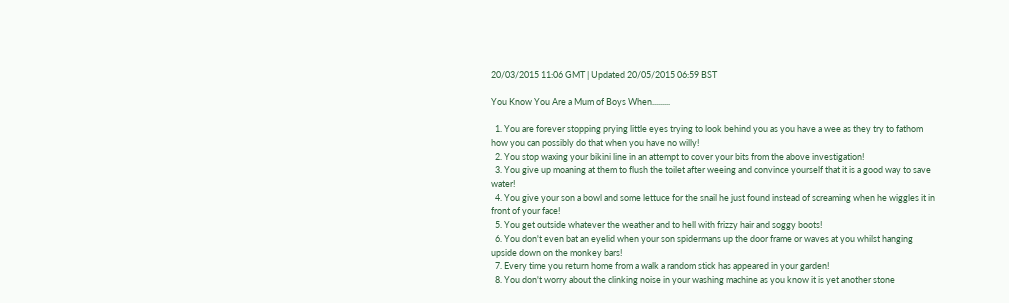20/03/2015 11:06 GMT | Updated 20/05/2015 06:59 BST

You Know You Are a Mum of Boys When.........

  1. You are forever stopping prying little eyes trying to look behind you as you have a wee as they try to fathom how you can possibly do that when you have no willy!
  2. You stop waxing your bikini line in an attempt to cover your bits from the above investigation!
  3. You give up moaning at them to flush the toilet after weeing and convince yourself that it is a good way to save water!
  4. You give your son a bowl and some lettuce for the snail he just found instead of screaming when he wiggles it in front of your face!
  5. You get outside whatever the weather and to hell with frizzy hair and soggy boots!
  6. You don't even bat an eyelid when your son spidermans up the door frame or waves at you whilst hanging upside down on the monkey bars!
  7. Every time you return home from a walk a random stick has appeared in your garden!
  8. You don't worry about the clinking noise in your washing machine as you know it is yet another stone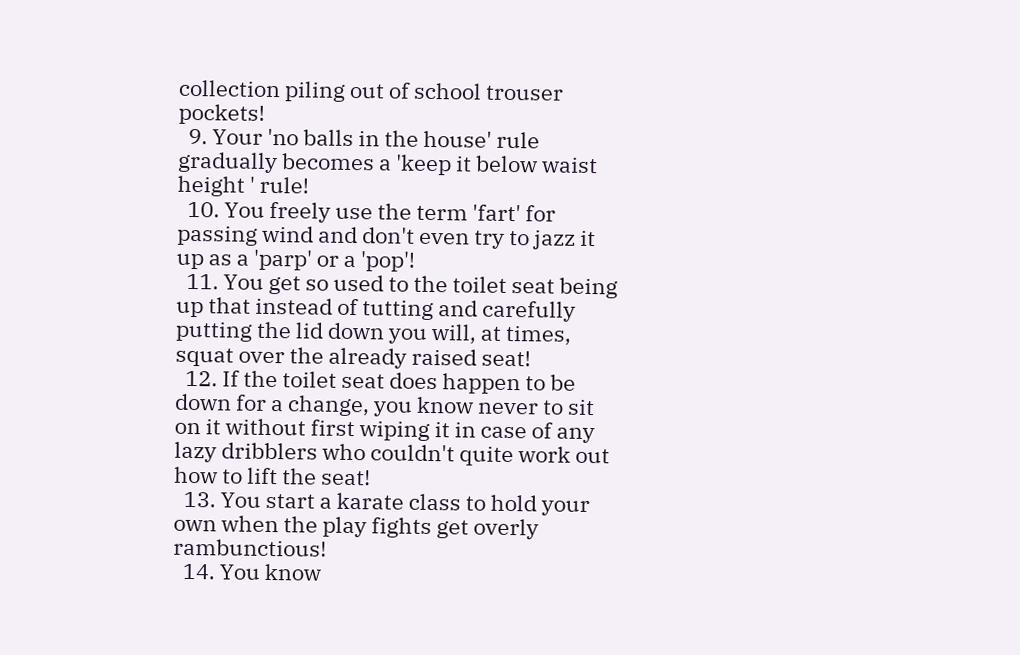collection piling out of school trouser pockets!
  9. Your 'no balls in the house' rule gradually becomes a 'keep it below waist height ' rule!
  10. You freely use the term 'fart' for passing wind and don't even try to jazz it up as a 'parp' or a 'pop'!
  11. You get so used to the toilet seat being up that instead of tutting and carefully putting the lid down you will, at times, squat over the already raised seat!
  12. If the toilet seat does happen to be down for a change, you know never to sit on it without first wiping it in case of any lazy dribblers who couldn't quite work out how to lift the seat!
  13. You start a karate class to hold your own when the play fights get overly rambunctious!
  14. You know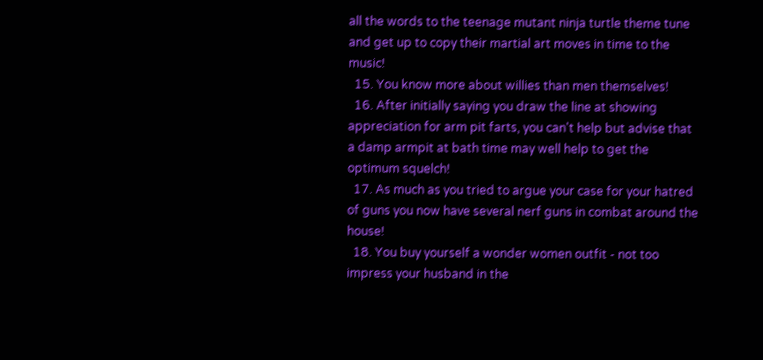all the words to the teenage mutant ninja turtle theme tune and get up to copy their martial art moves in time to the music!
  15. You know more about willies than men themselves!
  16. After initially saying you draw the line at showing appreciation for arm pit farts, you can't help but advise that a damp armpit at bath time may well help to get the optimum squelch!
  17. As much as you tried to argue your case for your hatred of guns you now have several nerf guns in combat around the house!
  18. You buy yourself a wonder women outfit - not too impress your husband in the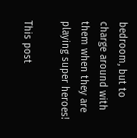bedroom, but to charge around with them when they are playing super heroes!

This post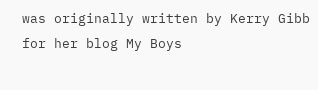was originally written by Kerry Gibb for her blog My Boys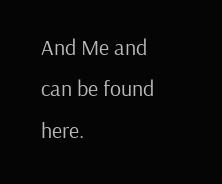And Me and can be found here.